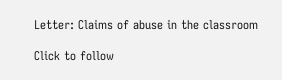Letter: Claims of abuse in the classroom

Click to follow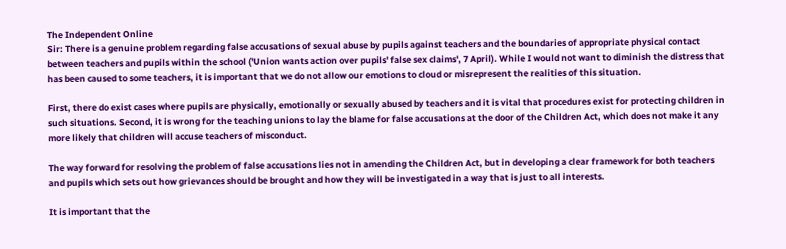The Independent Online
Sir: There is a genuine problem regarding false accusations of sexual abuse by pupils against teachers and the boundaries of appropriate physical contact between teachers and pupils within the school ('Union wants action over pupils' false sex claims', 7 April). While I would not want to diminish the distress that has been caused to some teachers, it is important that we do not allow our emotions to cloud or misrepresent the realities of this situation.

First, there do exist cases where pupils are physically, emotionally or sexually abused by teachers and it is vital that procedures exist for protecting children in such situations. Second, it is wrong for the teaching unions to lay the blame for false accusations at the door of the Children Act, which does not make it any more likely that children will accuse teachers of misconduct.

The way forward for resolving the problem of false accusations lies not in amending the Children Act, but in developing a clear framework for both teachers and pupils which sets out how grievances should be brought and how they will be investigated in a way that is just to all interests.

It is important that the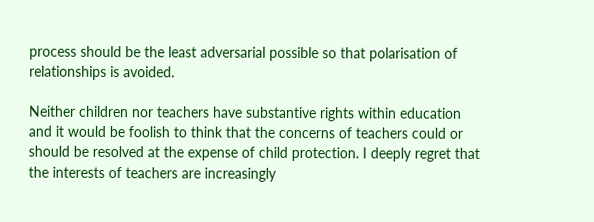process should be the least adversarial possible so that polarisation of relationships is avoided.

Neither children nor teachers have substantive rights within education and it would be foolish to think that the concerns of teachers could or should be resolved at the expense of child protection. I deeply regret that the interests of teachers are increasingly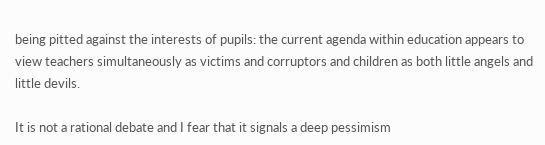being pitted against the interests of pupils: the current agenda within education appears to view teachers simultaneously as victims and corruptors and children as both little angels and little devils.

It is not a rational debate and I fear that it signals a deep pessimism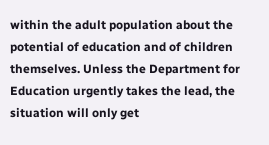within the adult population about the potential of education and of children themselves. Unless the Department for Education urgently takes the lead, the situation will only get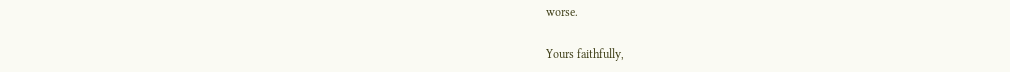worse.

Yours faithfully,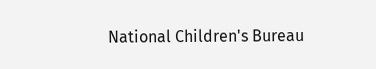National Children's Bureau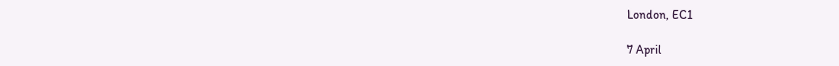London, EC1

7 April